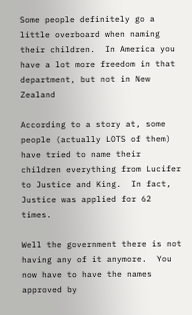Some people definitely go a little overboard when naming their children.  In America you have a lot more freedom in that department, but not in New Zealand

According to a story at, some people (actually LOTS of them) have tried to name their children everything from Lucifer to Justice and King.  In fact, Justice was applied for 62 times.

Well the government there is not having any of it anymore.  You now have to have the names approved by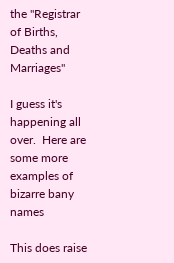the "Registrar of Births, Deaths and Marriages"

I guess it's happening all over.  Here are some more examples of bizarre bany names

This does raise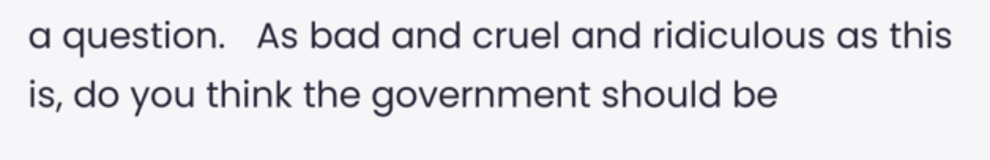a question.   As bad and cruel and ridiculous as this is, do you think the government should be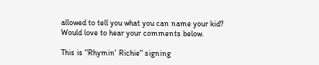allowed to tell you what you can name your kid?  Would love to hear your comments below.

This is "Rhymin' Richie" signing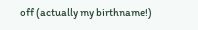off (actually my birthname!)